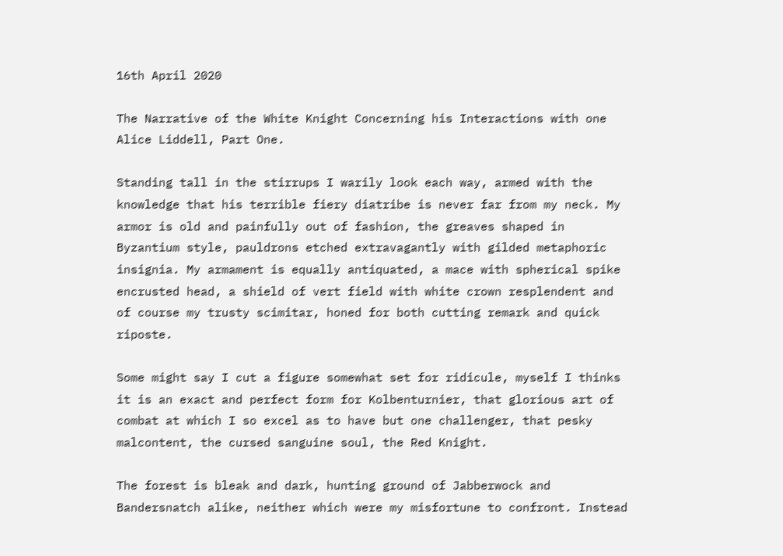16th April 2020

The Narrative of the White Knight Concerning his Interactions with one Alice Liddell, Part One.

Standing tall in the stirrups I warily look each way, armed with the knowledge that his terrible fiery diatribe is never far from my neck. My armor is old and painfully out of fashion, the greaves shaped in Byzantium style, pauldrons etched extravagantly with gilded metaphoric insignia. My armament is equally antiquated, a mace with spherical spike encrusted head, a shield of vert field with white crown resplendent and of course my trusty scimitar, honed for both cutting remark and quick riposte.

Some might say I cut a figure somewhat set for ridicule, myself I thinks it is an exact and perfect form for Kolbenturnier, that glorious art of combat at which I so excel as to have but one challenger, that pesky malcontent, the cursed sanguine soul, the Red Knight.

The forest is bleak and dark, hunting ground of Jabberwock and Bandersnatch alike, neither which were my misfortune to confront. Instead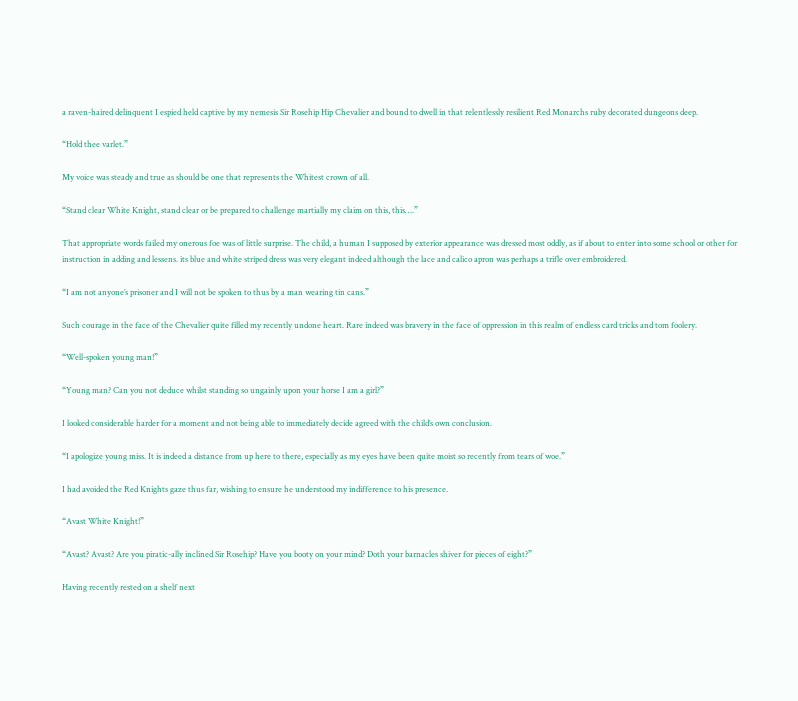a raven-haired delinquent I espied held captive by my nemesis Sir Rosehip Hip Chevalier and bound to dwell in that relentlessly resilient Red Monarchs ruby decorated dungeons deep.

“Hold thee varlet.”

My voice was steady and true as should be one that represents the Whitest crown of all.

“Stand clear White Knight, stand clear or be prepared to challenge martially my claim on this, this….”

That appropriate words failed my onerous foe was of little surprise. The child, a human I supposed by exterior appearance was dressed most oddly, as if about to enter into some school or other for instruction in adding and lessens. its blue and white striped dress was very elegant indeed although the lace and calico apron was perhaps a trifle over embroidered.

“I am not anyone’s prisoner and I will not be spoken to thus by a man wearing tin cans.”

Such courage in the face of the Chevalier quite filled my recently undone heart. Rare indeed was bravery in the face of oppression in this realm of endless card tricks and tom foolery.

“Well-spoken young man!”

“Young man? Can you not deduce whilst standing so ungainly upon your horse I am a girl?”

I looked considerable harder for a moment and not being able to immediately decide agreed with the child’s own conclusion.

“I apologize young miss. It is indeed a distance from up here to there, especially as my eyes have been quite moist so recently from tears of woe.”

I had avoided the Red Knights gaze thus far, wishing to ensure he understood my indifference to his presence.

“Avast White Knight!”

“Avast? Avast? Are you piratic-ally inclined Sir Rosehip? Have you booty on your mind? Doth your barnacles shiver for pieces of eight?”

Having recently rested on a shelf next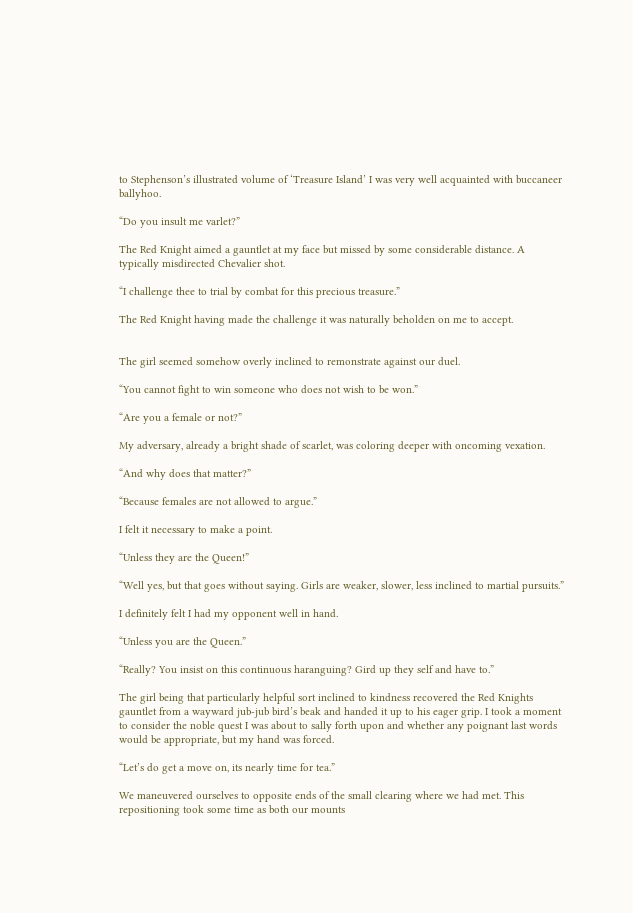to Stephenson’s illustrated volume of ‘Treasure Island’ I was very well acquainted with buccaneer ballyhoo.

“Do you insult me varlet?”

The Red Knight aimed a gauntlet at my face but missed by some considerable distance. A typically misdirected Chevalier shot.

“I challenge thee to trial by combat for this precious treasure.”

The Red Knight having made the challenge it was naturally beholden on me to accept.


The girl seemed somehow overly inclined to remonstrate against our duel.

“You cannot fight to win someone who does not wish to be won.”

“Are you a female or not?”

My adversary, already a bright shade of scarlet, was coloring deeper with oncoming vexation.

“And why does that matter?”

“Because females are not allowed to argue.”

I felt it necessary to make a point.

“Unless they are the Queen!”

“Well yes, but that goes without saying. Girls are weaker, slower, less inclined to martial pursuits.”

I definitely felt I had my opponent well in hand.

“Unless you are the Queen.”

“Really? You insist on this continuous haranguing? Gird up they self and have to.”

The girl being that particularly helpful sort inclined to kindness recovered the Red Knights gauntlet from a wayward jub-jub bird’s beak and handed it up to his eager grip. I took a moment to consider the noble quest I was about to sally forth upon and whether any poignant last words would be appropriate, but my hand was forced.

“Let’s do get a move on, its nearly time for tea.”

We maneuvered ourselves to opposite ends of the small clearing where we had met. This repositioning took some time as both our mounts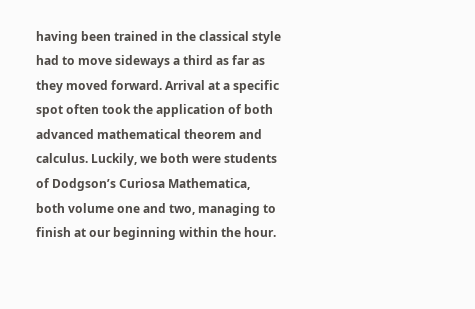having been trained in the classical style had to move sideways a third as far as they moved forward. Arrival at a specific spot often took the application of both advanced mathematical theorem and calculus. Luckily, we both were students of Dodgson’s Curiosa Mathematica, both volume one and two, managing to finish at our beginning within the hour.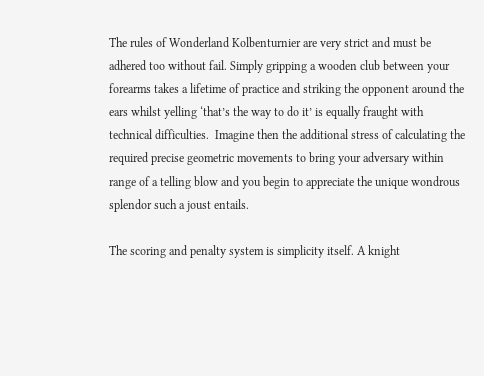The rules of Wonderland Kolbenturnier are very strict and must be adhered too without fail. Simply gripping a wooden club between your forearms takes a lifetime of practice and striking the opponent around the ears whilst yelling ‘that’s the way to do it’ is equally fraught with technical difficulties.  Imagine then the additional stress of calculating the required precise geometric movements to bring your adversary within range of a telling blow and you begin to appreciate the unique wondrous splendor such a joust entails.

The scoring and penalty system is simplicity itself. A knight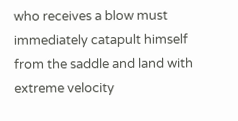who receives a blow must immediately catapult himself from the saddle and land with extreme velocity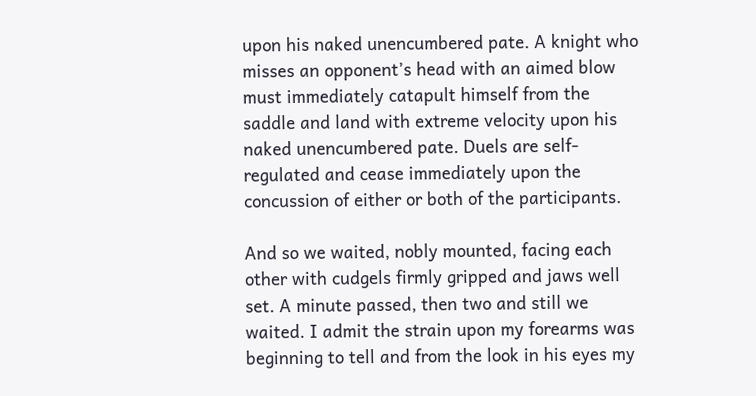upon his naked unencumbered pate. A knight who misses an opponent’s head with an aimed blow must immediately catapult himself from the saddle and land with extreme velocity upon his naked unencumbered pate. Duels are self-regulated and cease immediately upon the concussion of either or both of the participants.

And so we waited, nobly mounted, facing each other with cudgels firmly gripped and jaws well set. A minute passed, then two and still we waited. I admit the strain upon my forearms was beginning to tell and from the look in his eyes my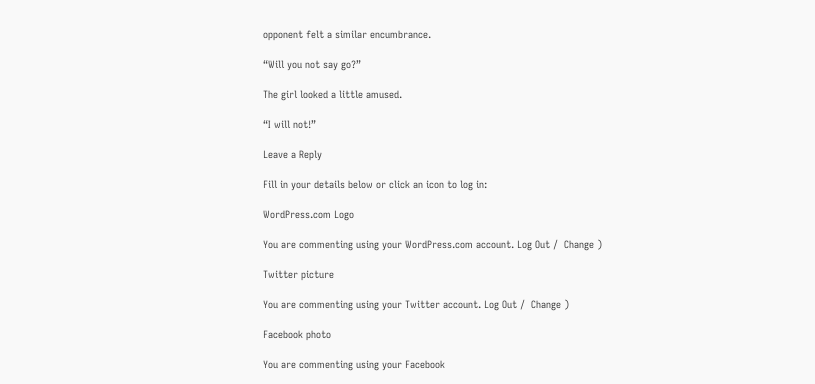opponent felt a similar encumbrance.

“Will you not say go?”

The girl looked a little amused.

“I will not!”

Leave a Reply

Fill in your details below or click an icon to log in:

WordPress.com Logo

You are commenting using your WordPress.com account. Log Out /  Change )

Twitter picture

You are commenting using your Twitter account. Log Out /  Change )

Facebook photo

You are commenting using your Facebook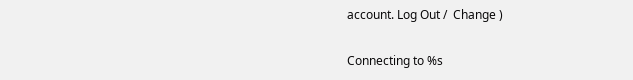account. Log Out /  Change )

Connecting to %s